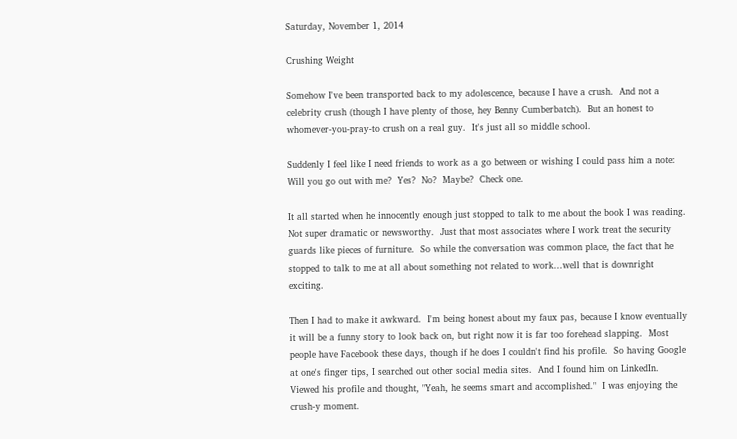Saturday, November 1, 2014

Crushing Weight

Somehow I've been transported back to my adolescence, because I have a crush.  And not a celebrity crush (though I have plenty of those, hey Benny Cumberbatch).  But an honest to whomever-you-pray-to crush on a real guy.  It's just all so middle school.

Suddenly I feel like I need friends to work as a go between or wishing I could pass him a note: Will you go out with me?  Yes?  No?  Maybe?  Check one.

It all started when he innocently enough just stopped to talk to me about the book I was reading.  Not super dramatic or newsworthy.  Just that most associates where I work treat the security guards like pieces of furniture.  So while the conversation was common place, the fact that he stopped to talk to me at all about something not related to work...well that is downright exciting.

Then I had to make it awkward.  I'm being honest about my faux pas, because I know eventually it will be a funny story to look back on, but right now it is far too forehead slapping.  Most people have Facebook these days, though if he does I couldn't find his profile.  So having Google at one's finger tips, I searched out other social media sites.  And I found him on LinkedIn.  Viewed his profile and thought, "Yeah, he seems smart and accomplished."  I was enjoying the crush-y moment.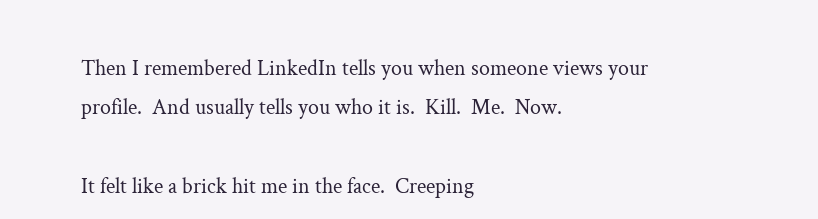Then I remembered LinkedIn tells you when someone views your profile.  And usually tells you who it is.  Kill.  Me.  Now.

It felt like a brick hit me in the face.  Creeping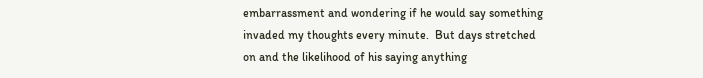embarrassment and wondering if he would say something invaded my thoughts every minute.  But days stretched on and the likelihood of his saying anything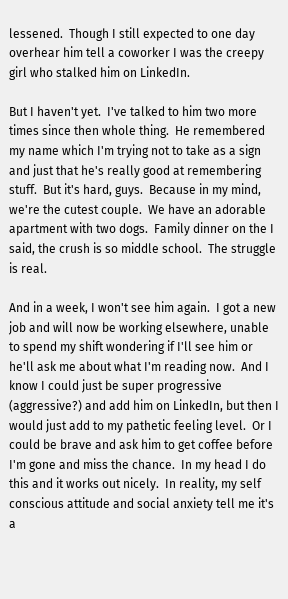lessened.  Though I still expected to one day overhear him tell a coworker I was the creepy girl who stalked him on LinkedIn.

But I haven't yet.  I've talked to him two more times since then whole thing.  He remembered my name which I'm trying not to take as a sign and just that he's really good at remembering stuff.  But it's hard, guys.  Because in my mind, we're the cutest couple.  We have an adorable apartment with two dogs.  Family dinner on the I said, the crush is so middle school.  The struggle is real.

And in a week, I won't see him again.  I got a new job and will now be working elsewhere, unable to spend my shift wondering if I'll see him or he'll ask me about what I'm reading now.  And I know I could just be super progressive (aggressive?) and add him on LinkedIn, but then I would just add to my pathetic feeling level.  Or I could be brave and ask him to get coffee before I'm gone and miss the chance.  In my head I do this and it works out nicely.  In reality, my self conscious attitude and social anxiety tell me it's a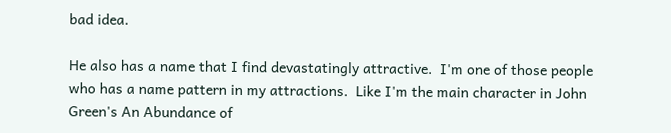bad idea.

He also has a name that I find devastatingly attractive.  I'm one of those people who has a name pattern in my attractions.  Like I'm the main character in John Green's An Abundance of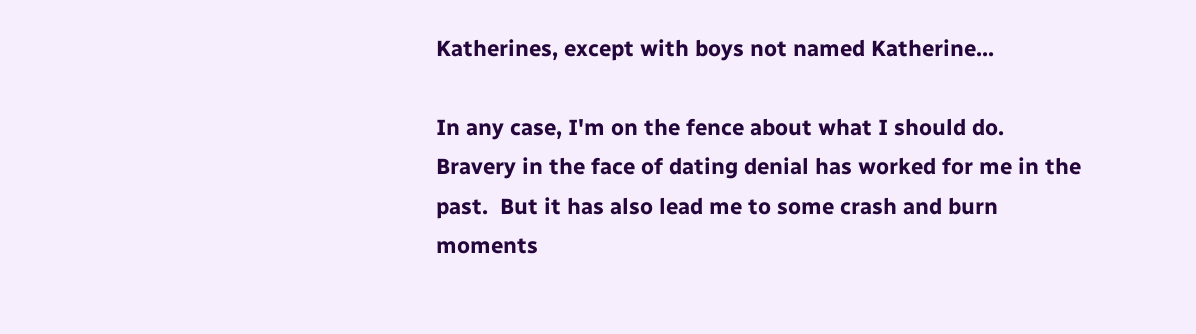Katherines, except with boys not named Katherine...

In any case, I'm on the fence about what I should do.  Bravery in the face of dating denial has worked for me in the past.  But it has also lead me to some crash and burn moments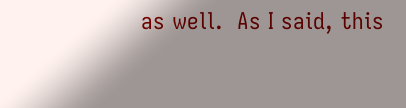as well.  As I said, this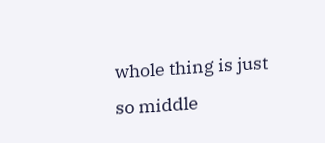whole thing is just so middle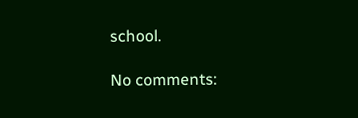school.

No comments: